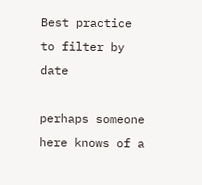Best practice to filter by date

perhaps someone here knows of a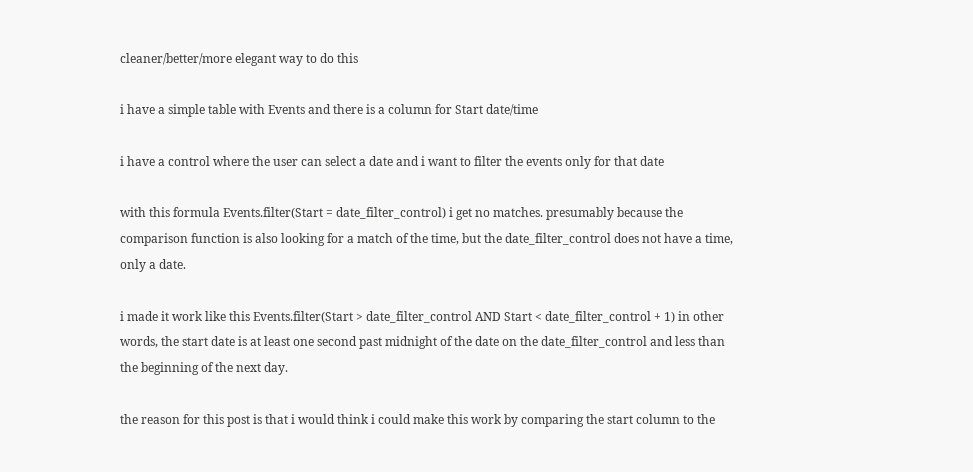cleaner/better/more elegant way to do this

i have a simple table with Events and there is a column for Start date/time

i have a control where the user can select a date and i want to filter the events only for that date

with this formula Events.filter(Start = date_filter_control) i get no matches. presumably because the comparison function is also looking for a match of the time, but the date_filter_control does not have a time, only a date.

i made it work like this Events.filter(Start > date_filter_control AND Start < date_filter_control + 1) in other words, the start date is at least one second past midnight of the date on the date_filter_control and less than the beginning of the next day.

the reason for this post is that i would think i could make this work by comparing the start column to the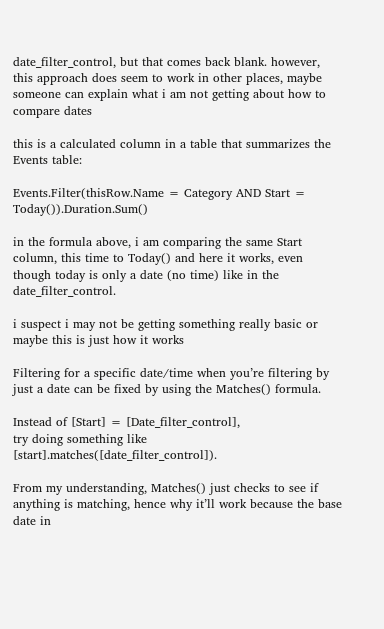date_filter_control, but that comes back blank. however, this approach does seem to work in other places, maybe someone can explain what i am not getting about how to compare dates

this is a calculated column in a table that summarizes the Events table:

Events.Filter(thisRow.Name = Category AND Start = Today()).Duration.Sum()

in the formula above, i am comparing the same Start column, this time to Today() and here it works, even though today is only a date (no time) like in the date_filter_control.

i suspect i may not be getting something really basic or maybe this is just how it works

Filtering for a specific date/time when you’re filtering by just a date can be fixed by using the Matches() formula.

Instead of [Start] = [Date_filter_control],
try doing something like [start].matches([date_filter_control]).

From my understanding, Matches() just checks to see if anything is matching, hence why it’ll work because the base date in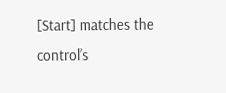[Start] matches the control’s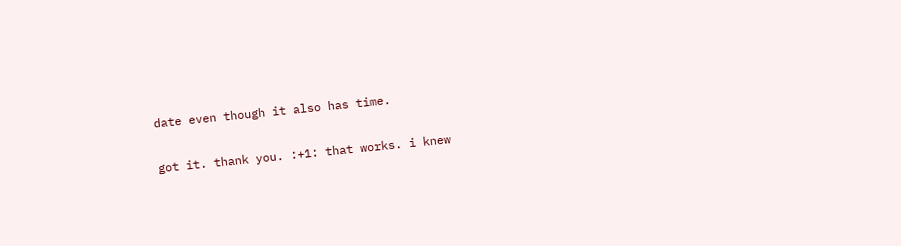date even though it also has time.

got it. thank you. :+1: that works. i knew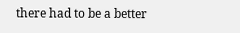there had to be a better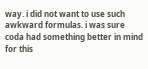way. i did not want to use such awkward formulas. i was sure coda had something better in mind for this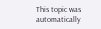This topic was automatically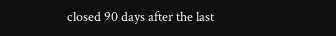closed 90 days after the last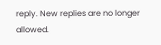reply. New replies are no longer allowed.